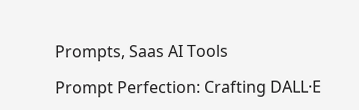Prompts, Saas AI Tools

Prompt Perfection: Crafting DALL·E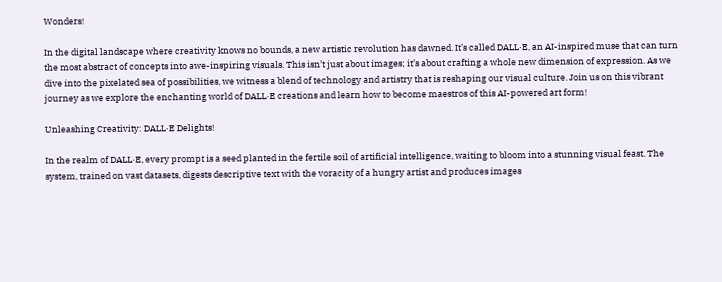Wonders!

In the digital landscape where creativity knows no bounds, a new artistic revolution has dawned. It’s called DALL·E, an AI-inspired muse that can turn the most abstract of concepts into awe-inspiring visuals. This isn’t just about images; it’s about crafting a whole new dimension of expression. As we dive into the pixelated sea of possibilities, we witness a blend of technology and artistry that is reshaping our visual culture. Join us on this vibrant journey as we explore the enchanting world of DALL·E creations and learn how to become maestros of this AI-powered art form!

Unleashing Creativity: DALL·E Delights!

In the realm of DALL·E, every prompt is a seed planted in the fertile soil of artificial intelligence, waiting to bloom into a stunning visual feast. The system, trained on vast datasets, digests descriptive text with the voracity of a hungry artist and produces images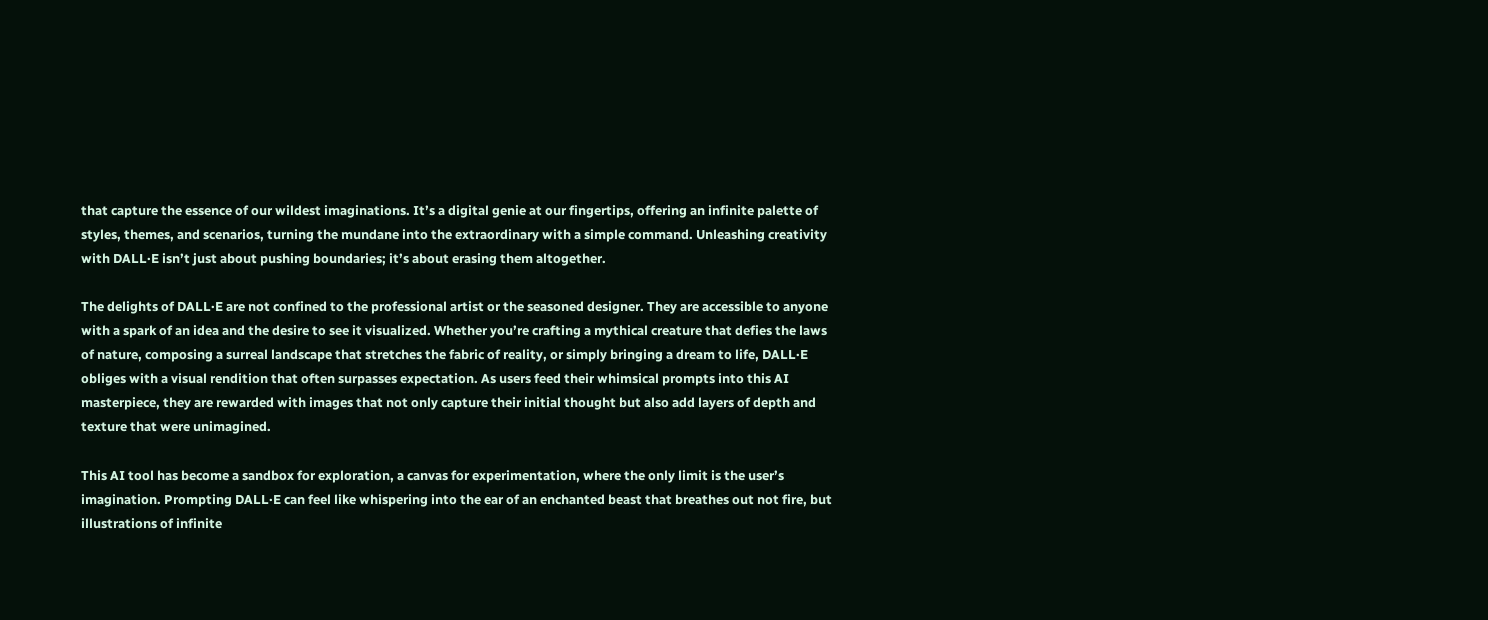that capture the essence of our wildest imaginations. It’s a digital genie at our fingertips, offering an infinite palette of styles, themes, and scenarios, turning the mundane into the extraordinary with a simple command. Unleashing creativity with DALL·E isn’t just about pushing boundaries; it’s about erasing them altogether.

The delights of DALL·E are not confined to the professional artist or the seasoned designer. They are accessible to anyone with a spark of an idea and the desire to see it visualized. Whether you’re crafting a mythical creature that defies the laws of nature, composing a surreal landscape that stretches the fabric of reality, or simply bringing a dream to life, DALL·E obliges with a visual rendition that often surpasses expectation. As users feed their whimsical prompts into this AI masterpiece, they are rewarded with images that not only capture their initial thought but also add layers of depth and texture that were unimagined.

This AI tool has become a sandbox for exploration, a canvas for experimentation, where the only limit is the user’s imagination. Prompting DALL·E can feel like whispering into the ear of an enchanted beast that breathes out not fire, but illustrations of infinite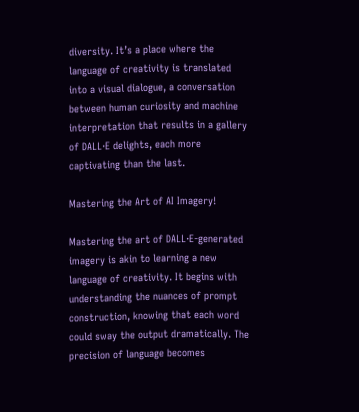diversity. It’s a place where the language of creativity is translated into a visual dialogue, a conversation between human curiosity and machine interpretation that results in a gallery of DALL·E delights, each more captivating than the last.

Mastering the Art of AI Imagery!

Mastering the art of DALL·E-generated imagery is akin to learning a new language of creativity. It begins with understanding the nuances of prompt construction, knowing that each word could sway the output dramatically. The precision of language becomes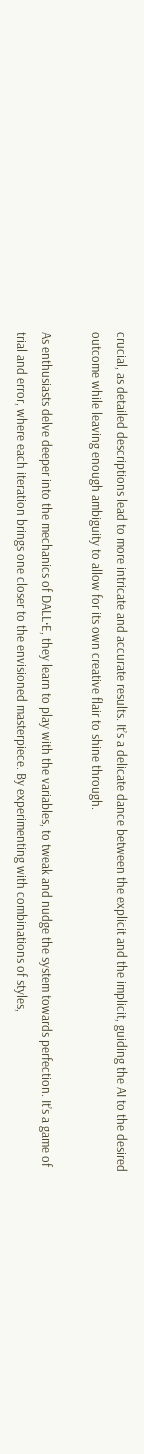crucial, as detailed descriptions lead to more intricate and accurate results. It’s a delicate dance between the explicit and the implicit, guiding the AI to the desired outcome while leaving enough ambiguity to allow for its own creative flair to shine through.

As enthusiasts delve deeper into the mechanics of DALL·E, they learn to play with the variables, to tweak and nudge the system towards perfection. It’s a game of trial and error, where each iteration brings one closer to the envisioned masterpiece. By experimenting with combinations of styles,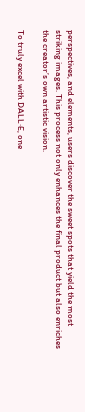perspectives, and elements, users discover the sweet spots that yield the most striking images. This process not only enhances the final product but also enriches the creator’s own artistic vision.

To truly excel with DALL·E, one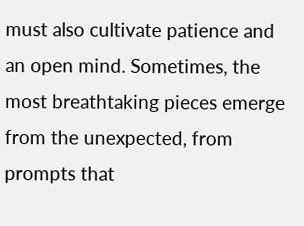must also cultivate patience and an open mind. Sometimes, the most breathtaking pieces emerge from the unexpected, from prompts that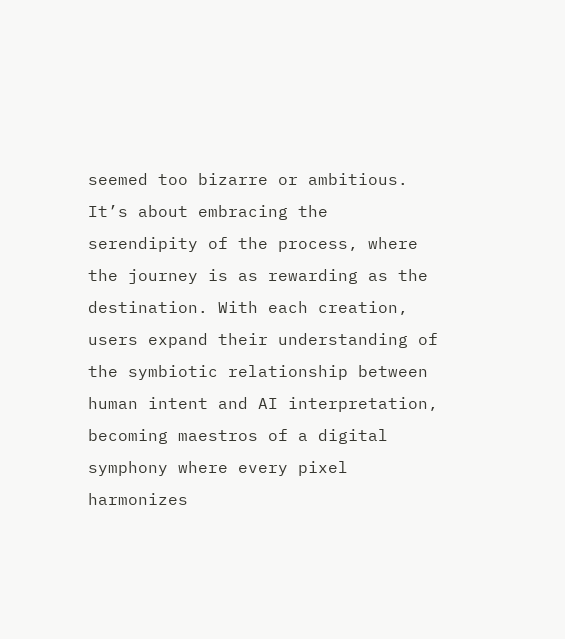seemed too bizarre or ambitious. It’s about embracing the serendipity of the process, where the journey is as rewarding as the destination. With each creation, users expand their understanding of the symbiotic relationship between human intent and AI interpretation, becoming maestros of a digital symphony where every pixel harmonizes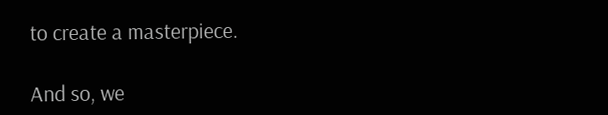to create a masterpiece.

And so, we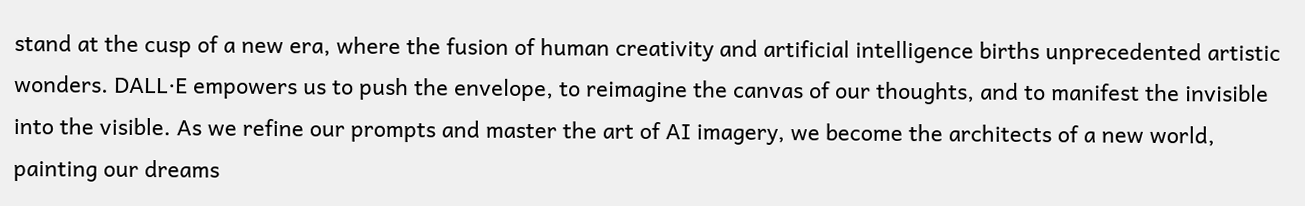stand at the cusp of a new era, where the fusion of human creativity and artificial intelligence births unprecedented artistic wonders. DALL·E empowers us to push the envelope, to reimagine the canvas of our thoughts, and to manifest the invisible into the visible. As we refine our prompts and master the art of AI imagery, we become the architects of a new world, painting our dreams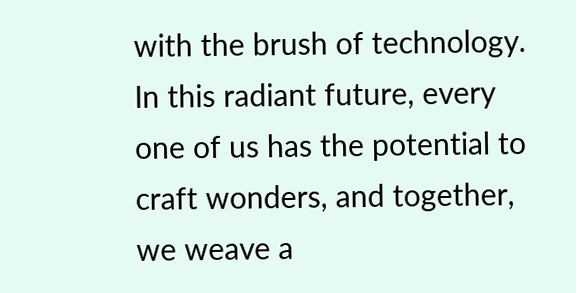with the brush of technology. In this radiant future, every one of us has the potential to craft wonders, and together, we weave a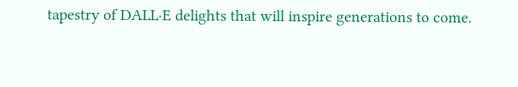tapestry of DALL·E delights that will inspire generations to come.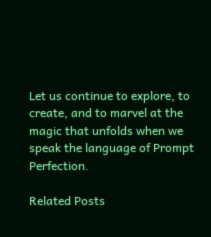Let us continue to explore, to create, and to marvel at the magic that unfolds when we speak the language of Prompt Perfection.

Related Posts